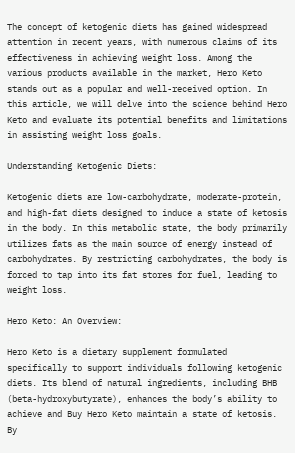The concept of ketogenic diets has gained widespread attention in recent years, with numerous claims of its effectiveness in achieving weight loss. Among the various products available in the market, Hero Keto stands out as a popular and well-received option. In this article, we will delve into the science behind Hero Keto and evaluate its potential benefits and limitations in assisting weight loss goals.

Understanding Ketogenic Diets:

Ketogenic diets are low-carbohydrate, moderate-protein, and high-fat diets designed to induce a state of ketosis in the body. In this metabolic state, the body primarily utilizes fats as the main source of energy instead of carbohydrates. By restricting carbohydrates, the body is forced to tap into its fat stores for fuel, leading to weight loss.

Hero Keto: An Overview:

Hero Keto is a dietary supplement formulated specifically to support individuals following ketogenic diets. Its blend of natural ingredients, including BHB (beta-hydroxybutyrate), enhances the body’s ability to achieve and Buy Hero Keto maintain a state of ketosis. By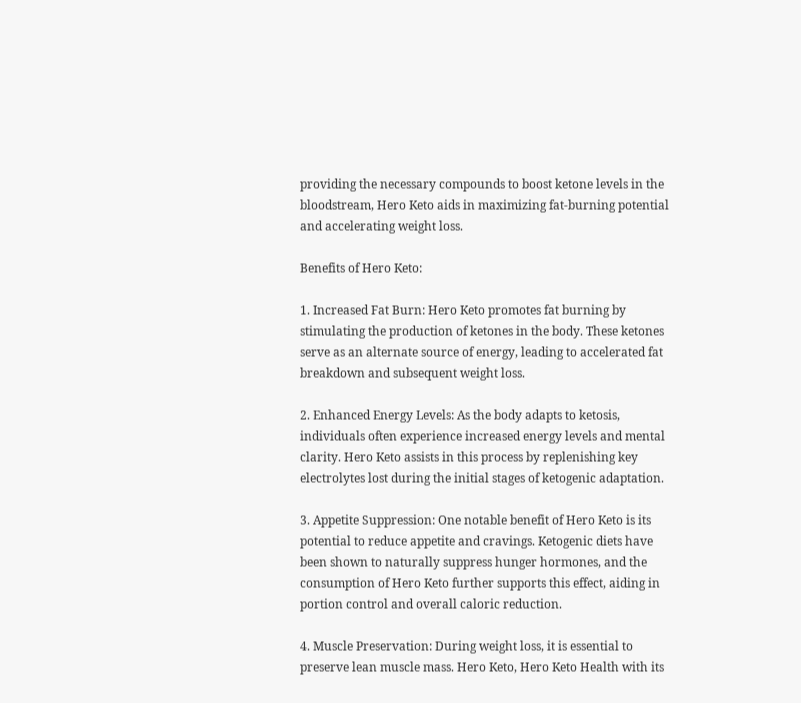providing the necessary compounds to boost ketone levels in the bloodstream, Hero Keto aids in maximizing fat-burning potential and accelerating weight loss.

Benefits of Hero Keto:

1. Increased Fat Burn: Hero Keto promotes fat burning by stimulating the production of ketones in the body. These ketones serve as an alternate source of energy, leading to accelerated fat breakdown and subsequent weight loss.

2. Enhanced Energy Levels: As the body adapts to ketosis, individuals often experience increased energy levels and mental clarity. Hero Keto assists in this process by replenishing key electrolytes lost during the initial stages of ketogenic adaptation.

3. Appetite Suppression: One notable benefit of Hero Keto is its potential to reduce appetite and cravings. Ketogenic diets have been shown to naturally suppress hunger hormones, and the consumption of Hero Keto further supports this effect, aiding in portion control and overall caloric reduction.

4. Muscle Preservation: During weight loss, it is essential to preserve lean muscle mass. Hero Keto, Hero Keto Health with its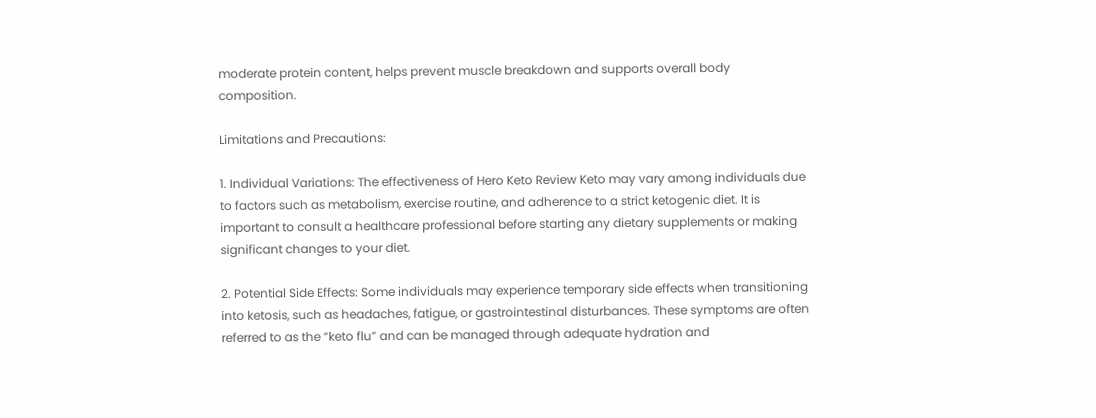moderate protein content, helps prevent muscle breakdown and supports overall body composition.

Limitations and Precautions:

1. Individual Variations: The effectiveness of Hero Keto Review Keto may vary among individuals due to factors such as metabolism, exercise routine, and adherence to a strict ketogenic diet. It is important to consult a healthcare professional before starting any dietary supplements or making significant changes to your diet.

2. Potential Side Effects: Some individuals may experience temporary side effects when transitioning into ketosis, such as headaches, fatigue, or gastrointestinal disturbances. These symptoms are often referred to as the “keto flu” and can be managed through adequate hydration and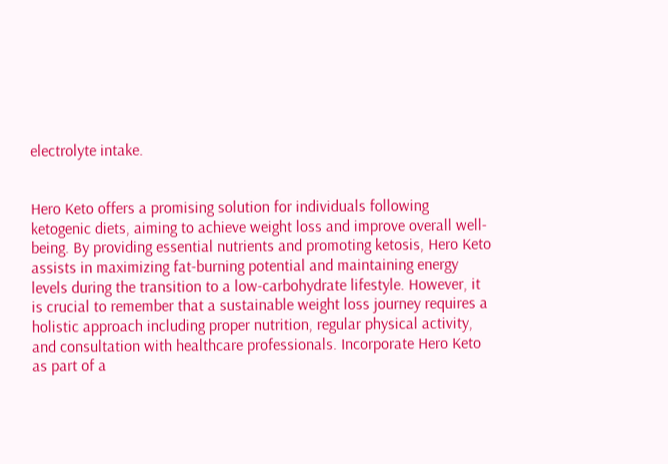electrolyte intake.


Hero Keto offers a promising solution for individuals following ketogenic diets, aiming to achieve weight loss and improve overall well-being. By providing essential nutrients and promoting ketosis, Hero Keto assists in maximizing fat-burning potential and maintaining energy levels during the transition to a low-carbohydrate lifestyle. However, it is crucial to remember that a sustainable weight loss journey requires a holistic approach including proper nutrition, regular physical activity, and consultation with healthcare professionals. Incorporate Hero Keto as part of a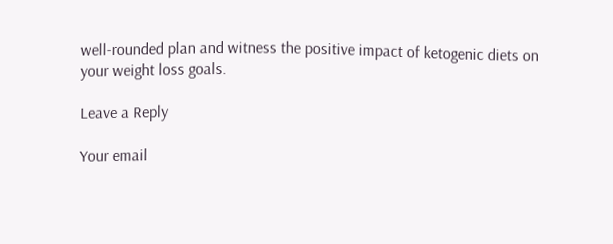well-rounded plan and witness the positive impact of ketogenic diets on your weight loss goals.

Leave a Reply

Your email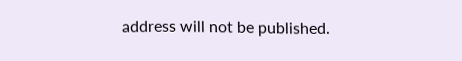address will not be published.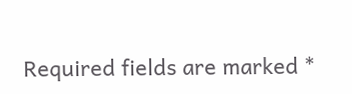Required fields are marked *